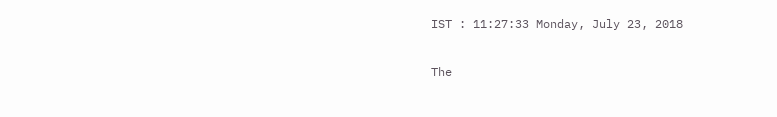IST : 11:27:33 Monday, July 23, 2018

The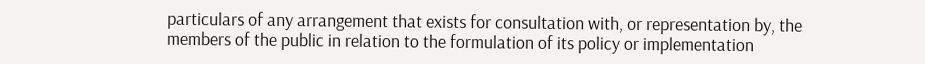particulars of any arrangement that exists for consultation with, or representation by, the members of the public in relation to the formulation of its policy or implementation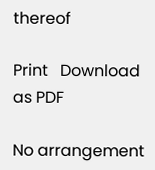thereof

Print   Download as PDF

No arrangement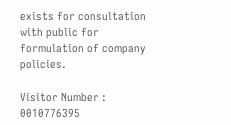exists for consultation with public for formulation of company policies.

Visitor Number : 0010776395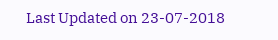Last Updated on 23-07-2018